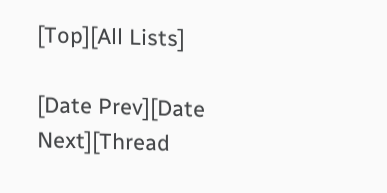[Top][All Lists]

[Date Prev][Date Next][Thread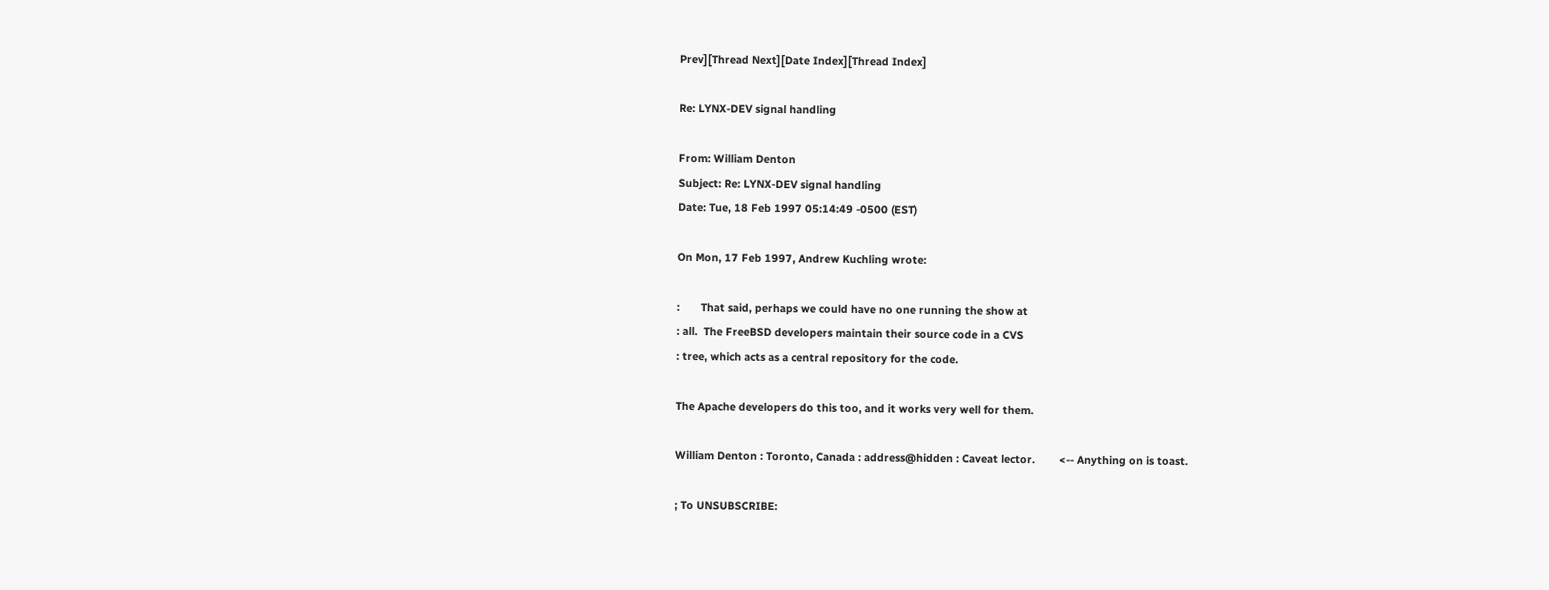Prev][Thread Next][Date Index][Thread Index]

Re: LYNX-DEV signal handling

From: William Denton
Subject: Re: LYNX-DEV signal handling
Date: Tue, 18 Feb 1997 05:14:49 -0500 (EST)

On Mon, 17 Feb 1997, Andrew Kuchling wrote:

:       That said, perhaps we could have no one running the show at
: all.  The FreeBSD developers maintain their source code in a CVS
: tree, which acts as a central repository for the code.

The Apache developers do this too, and it works very well for them.

William Denton : Toronto, Canada : address@hidden : Caveat lector.        <-- Anything on is toast.

; To UNSUBSCRIBE: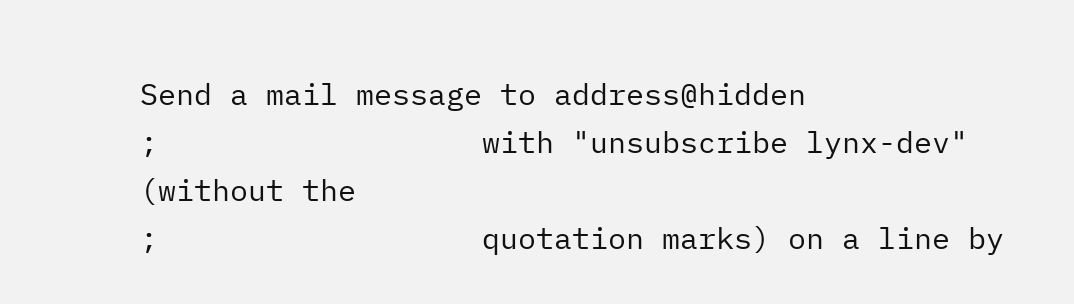Send a mail message to address@hidden
;                  with "unsubscribe lynx-dev" (without the
;                  quotation marks) on a line by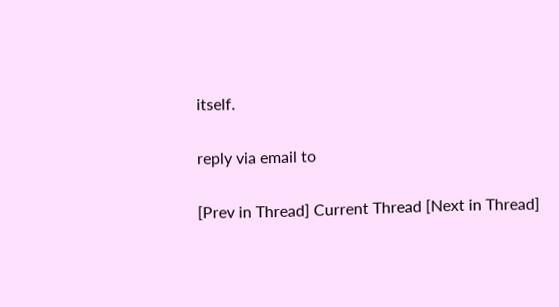itself.

reply via email to

[Prev in Thread] Current Thread [Next in Thread]